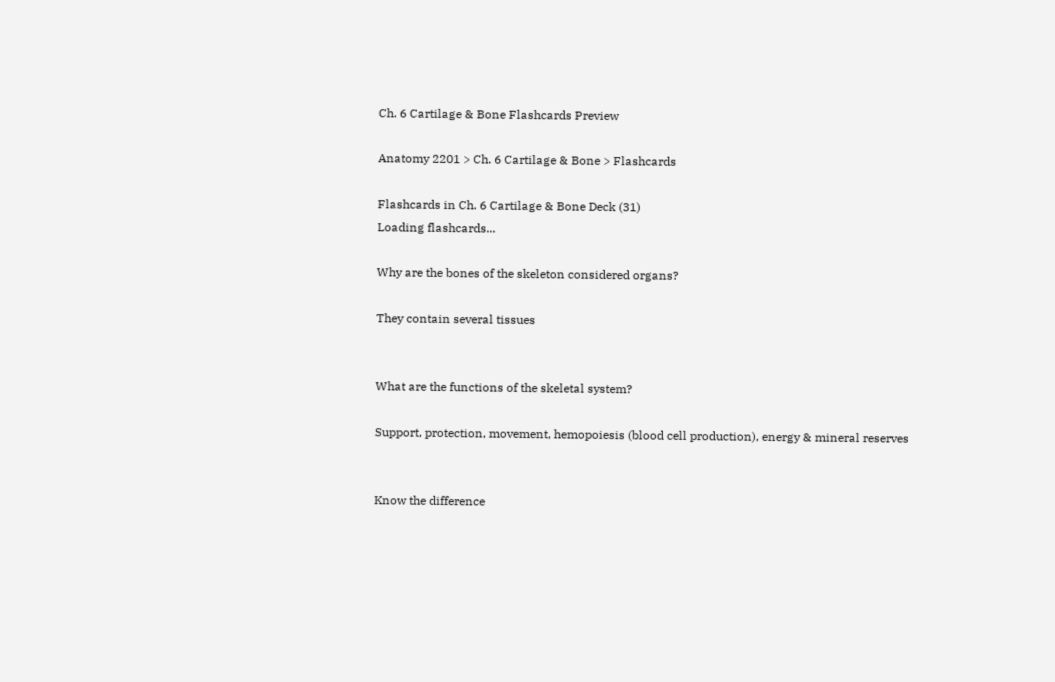Ch. 6 Cartilage & Bone Flashcards Preview

Anatomy 2201 > Ch. 6 Cartilage & Bone > Flashcards

Flashcards in Ch. 6 Cartilage & Bone Deck (31)
Loading flashcards...

Why are the bones of the skeleton considered organs?

They contain several tissues


What are the functions of the skeletal system?

Support, protection, movement, hemopoiesis (blood cell production), energy & mineral reserves


Know the difference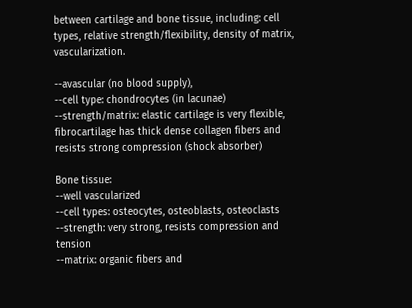between cartilage and bone tissue, including: cell types, relative strength/flexibility, density of matrix, vascularization.

--avascular (no blood supply),
--cell type: chondrocytes (in lacunae)
--strength/matrix: elastic cartilage is very flexible, fibrocartilage has thick dense collagen fibers and resists strong compression (shock absorber)

Bone tissue:
--well vascularized
--cell types: osteocytes, osteoblasts, osteoclasts
--strength: very strong, resists compression and tension
--matrix: organic fibers and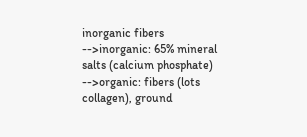inorganic fibers
-->inorganic: 65% mineral salts (calcium phosphate)
-->organic: fibers (lots collagen), ground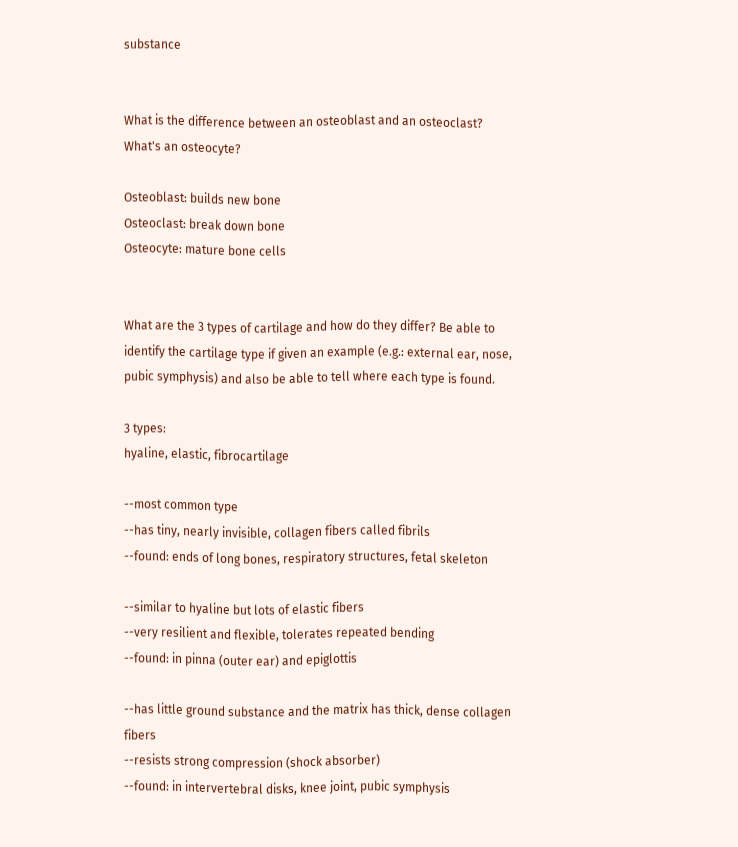substance


What is the difference between an osteoblast and an osteoclast? What's an osteocyte?

Osteoblast: builds new bone
Osteoclast: break down bone
Osteocyte: mature bone cells


What are the 3 types of cartilage and how do they differ? Be able to identify the cartilage type if given an example (e.g.: external ear, nose, pubic symphysis) and also be able to tell where each type is found.

3 types:
hyaline, elastic, fibrocartilage

--most common type
--has tiny, nearly invisible, collagen fibers called fibrils
--found: ends of long bones, respiratory structures, fetal skeleton

--similar to hyaline but lots of elastic fibers
--very resilient and flexible, tolerates repeated bending
--found: in pinna (outer ear) and epiglottis

--has little ground substance and the matrix has thick, dense collagen fibers
--resists strong compression (shock absorber)
--found: in intervertebral disks, knee joint, pubic symphysis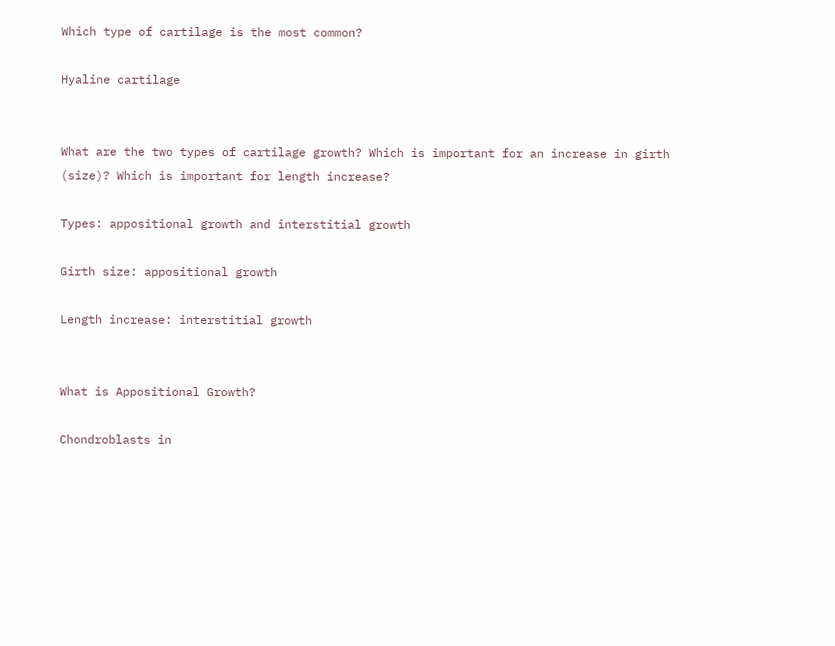Which type of cartilage is the most common?

Hyaline cartilage


What are the two types of cartilage growth? Which is important for an increase in girth (size)? Which is important for length increase?

Types: appositional growth and interstitial growth

Girth size: appositional growth

Length increase: interstitial growth


What is Appositional Growth?

Chondroblasts in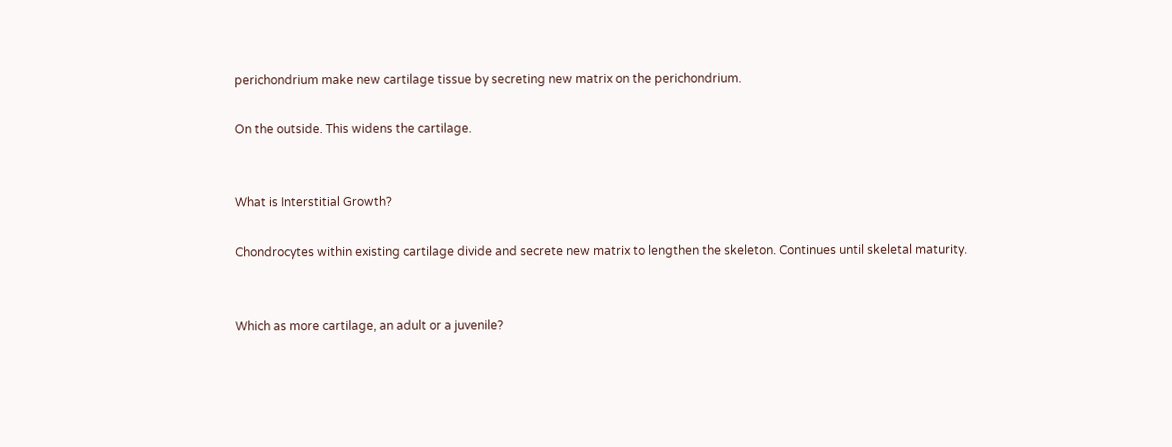perichondrium make new cartilage tissue by secreting new matrix on the perichondrium.

On the outside. This widens the cartilage.


What is Interstitial Growth?

Chondrocytes within existing cartilage divide and secrete new matrix to lengthen the skeleton. Continues until skeletal maturity.


Which as more cartilage, an adult or a juvenile?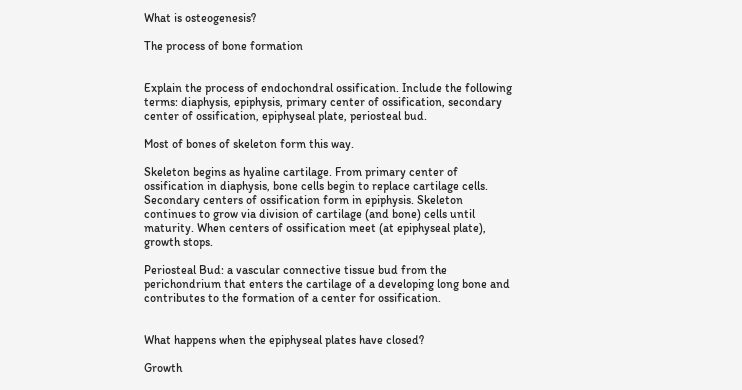What is osteogenesis?

The process of bone formation


Explain the process of endochondral ossification. Include the following terms: diaphysis, epiphysis, primary center of ossification, secondary center of ossification, epiphyseal plate, periosteal bud.

Most of bones of skeleton form this way.

Skeleton begins as hyaline cartilage. From primary center of ossification in diaphysis, bone cells begin to replace cartilage cells. Secondary centers of ossification form in epiphysis. Skeleton continues to grow via division of cartilage (and bone) cells until maturity. When centers of ossification meet (at epiphyseal plate), growth stops.

Periosteal Bud: a vascular connective tissue bud from the perichondrium that enters the cartilage of a developing long bone and contributes to the formation of a center for ossification.


What happens when the epiphyseal plates have closed?

Growth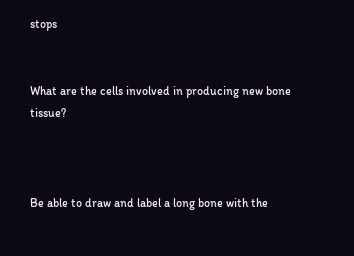stops


What are the cells involved in producing new bone tissue?



Be able to draw and label a long bone with the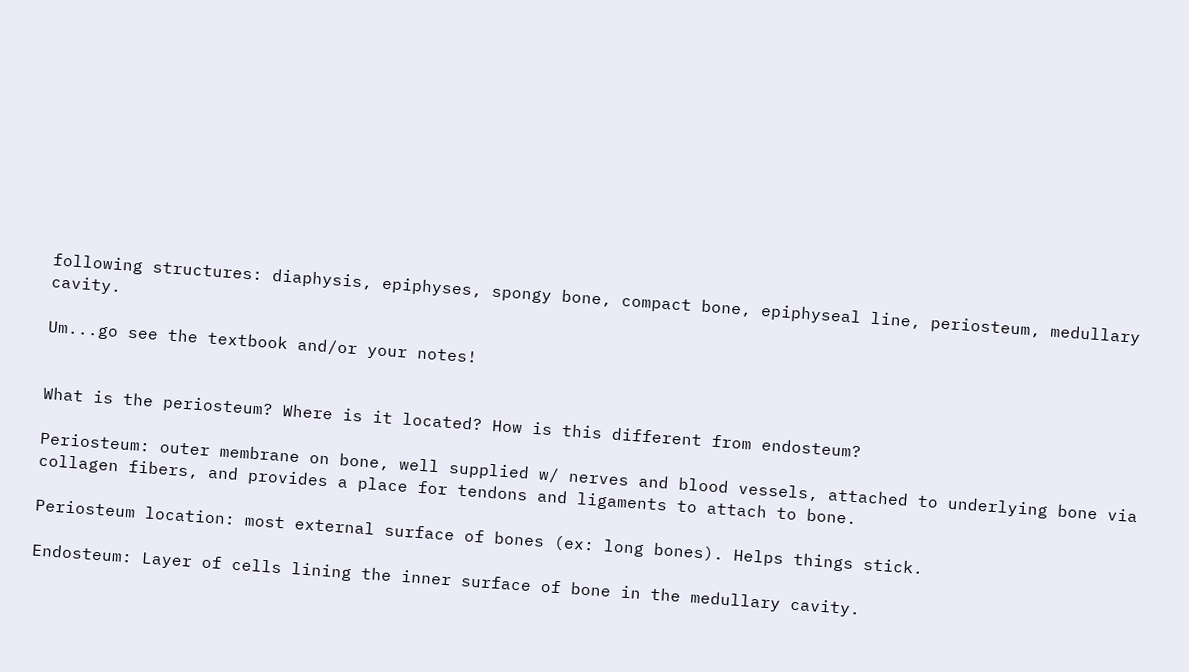following structures: diaphysis, epiphyses, spongy bone, compact bone, epiphyseal line, periosteum, medullary cavity.

Um...go see the textbook and/or your notes!


What is the periosteum? Where is it located? How is this different from endosteum?

Periosteum: outer membrane on bone, well supplied w/ nerves and blood vessels, attached to underlying bone via collagen fibers, and provides a place for tendons and ligaments to attach to bone.

Periosteum location: most external surface of bones (ex: long bones). Helps things stick.

Endosteum: Layer of cells lining the inner surface of bone in the medullary cavity.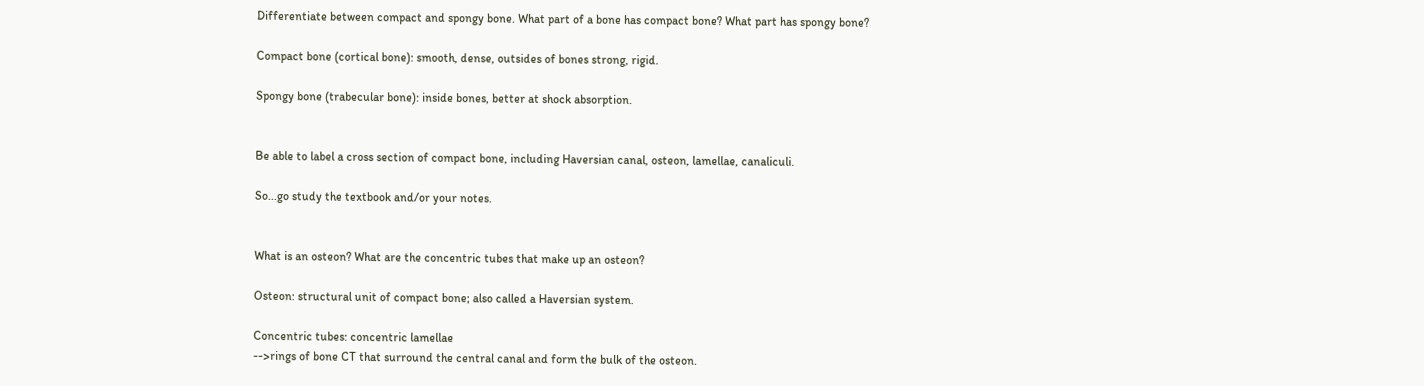Differentiate between compact and spongy bone. What part of a bone has compact bone? What part has spongy bone?

Compact bone (cortical bone): smooth, dense, outsides of bones strong, rigid.

Spongy bone (trabecular bone): inside bones, better at shock absorption.


Be able to label a cross section of compact bone, including Haversian canal, osteon, lamellae, canaliculi.

So...go study the textbook and/or your notes.


What is an osteon? What are the concentric tubes that make up an osteon?

Osteon: structural unit of compact bone; also called a Haversian system.

Concentric tubes: concentric lamellae
-->rings of bone CT that surround the central canal and form the bulk of the osteon.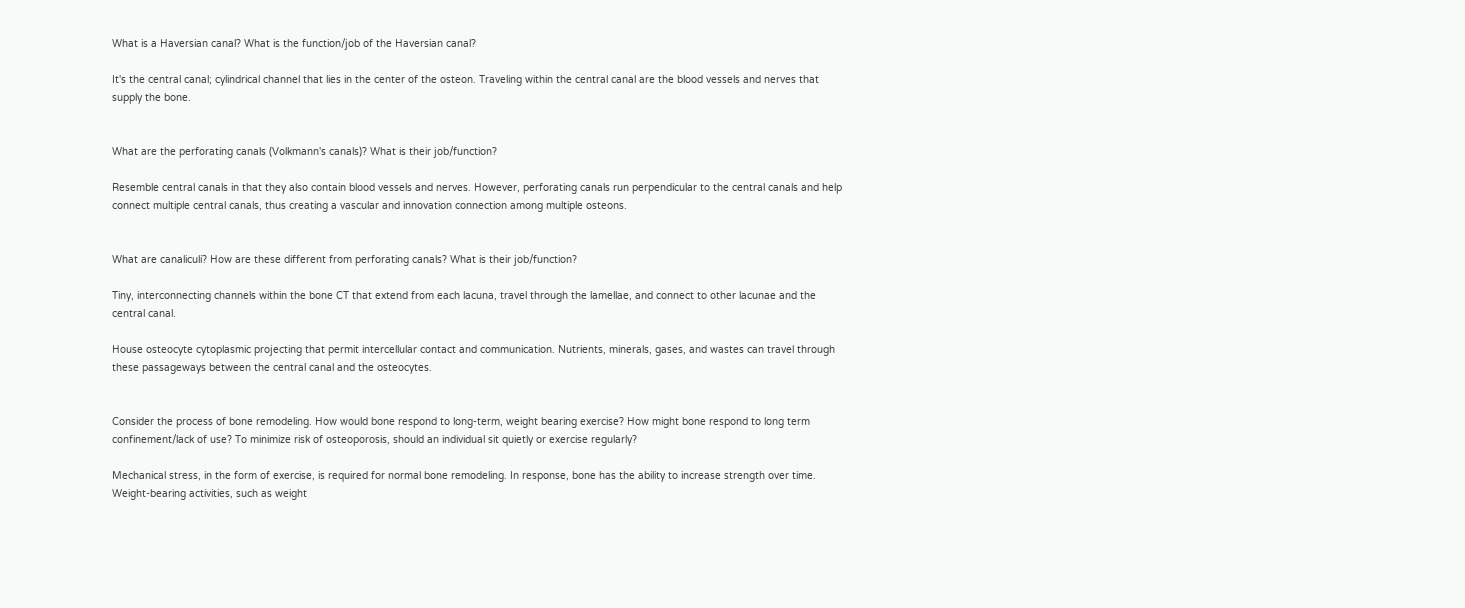What is a Haversian canal? What is the function/job of the Haversian canal?

It's the central canal; cylindrical channel that lies in the center of the osteon. Traveling within the central canal are the blood vessels and nerves that supply the bone.


What are the perforating canals (Volkmann's canals)? What is their job/function?

Resemble central canals in that they also contain blood vessels and nerves. However, perforating canals run perpendicular to the central canals and help connect multiple central canals, thus creating a vascular and innovation connection among multiple osteons.


What are canaliculi? How are these different from perforating canals? What is their job/function?

Tiny, interconnecting channels within the bone CT that extend from each lacuna, travel through the lamellae, and connect to other lacunae and the central canal.

House osteocyte cytoplasmic projecting that permit intercellular contact and communication. Nutrients, minerals, gases, and wastes can travel through these passageways between the central canal and the osteocytes.


Consider the process of bone remodeling. How would bone respond to long-term, weight bearing exercise? How might bone respond to long term confinement/lack of use? To minimize risk of osteoporosis, should an individual sit quietly or exercise regularly?

Mechanical stress, in the form of exercise, is required for normal bone remodeling. In response, bone has the ability to increase strength over time. Weight-bearing activities, such as weight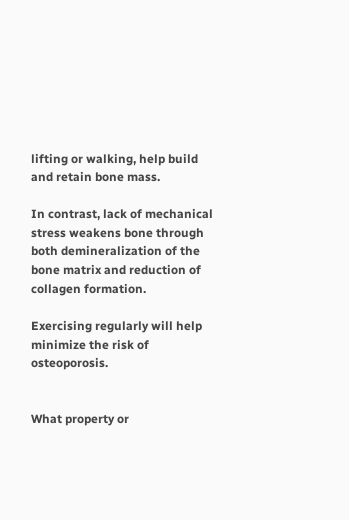lifting or walking, help build and retain bone mass.

In contrast, lack of mechanical stress weakens bone through both demineralization of the bone matrix and reduction of collagen formation.

Exercising regularly will help minimize the risk of osteoporosis.


What property or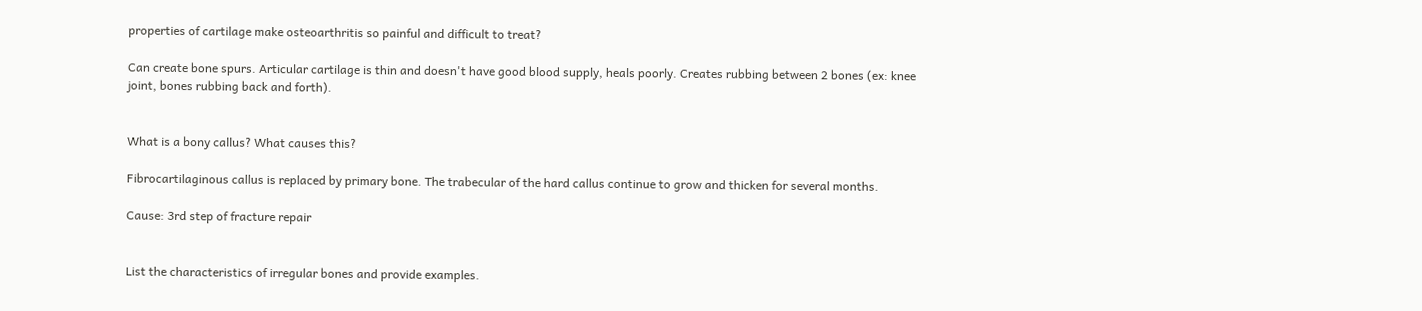properties of cartilage make osteoarthritis so painful and difficult to treat?

Can create bone spurs. Articular cartilage is thin and doesn't have good blood supply, heals poorly. Creates rubbing between 2 bones (ex: knee joint, bones rubbing back and forth).


What is a bony callus? What causes this?

Fibrocartilaginous callus is replaced by primary bone. The trabecular of the hard callus continue to grow and thicken for several months.

Cause: 3rd step of fracture repair


List the characteristics of irregular bones and provide examples.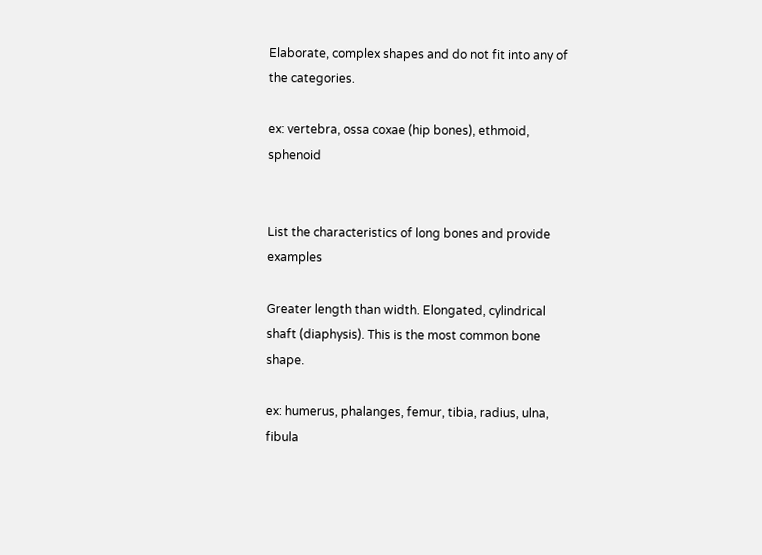Elaborate, complex shapes and do not fit into any of the categories.

ex: vertebra, ossa coxae (hip bones), ethmoid, sphenoid


List the characteristics of long bones and provide examples

Greater length than width. Elongated, cylindrical shaft (diaphysis). This is the most common bone shape.

ex: humerus, phalanges, femur, tibia, radius, ulna, fibula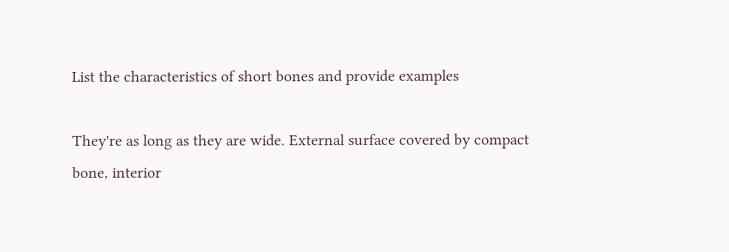List the characteristics of short bones and provide examples

They're as long as they are wide. External surface covered by compact bone, interior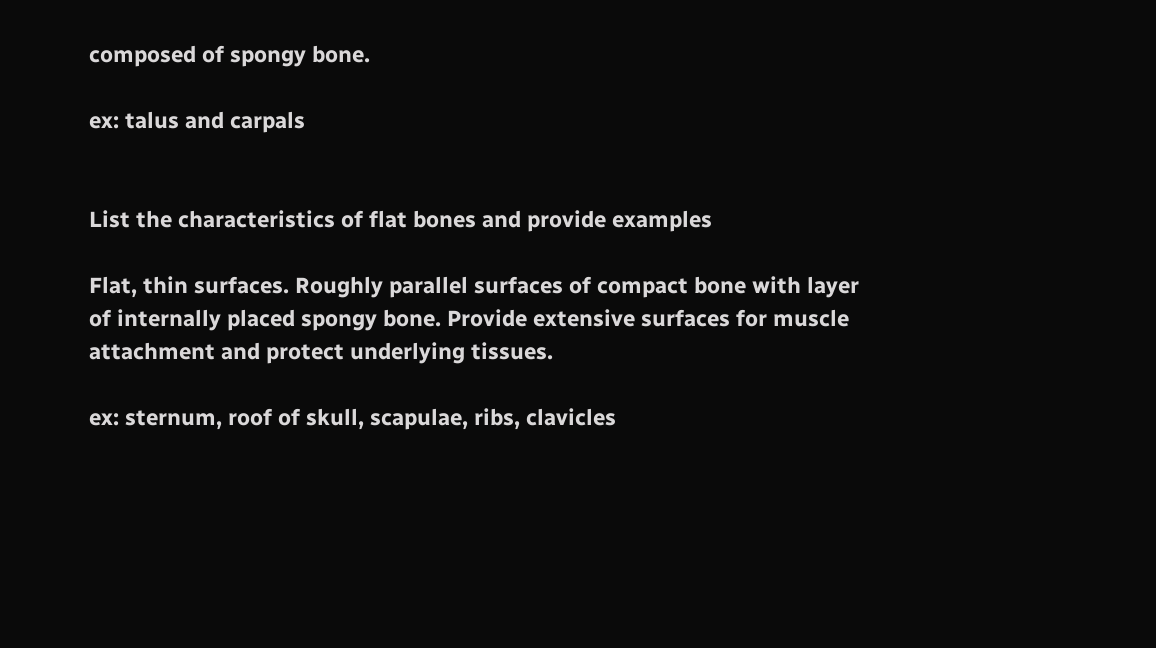composed of spongy bone.

ex: talus and carpals


List the characteristics of flat bones and provide examples

Flat, thin surfaces. Roughly parallel surfaces of compact bone with layer of internally placed spongy bone. Provide extensive surfaces for muscle attachment and protect underlying tissues.

ex: sternum, roof of skull, scapulae, ribs, clavicles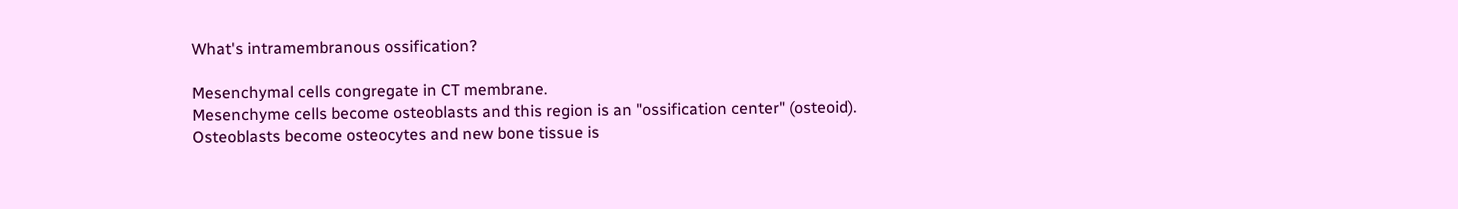What's intramembranous ossification?

Mesenchymal cells congregate in CT membrane.
Mesenchyme cells become osteoblasts and this region is an "ossification center" (osteoid).
Osteoblasts become osteocytes and new bone tissue is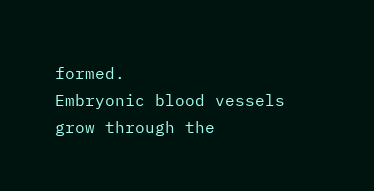formed.
Embryonic blood vessels grow through the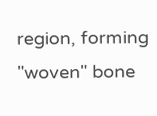region, forming "woven" bone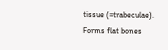tissue (=trabeculae).
Forms flat bones